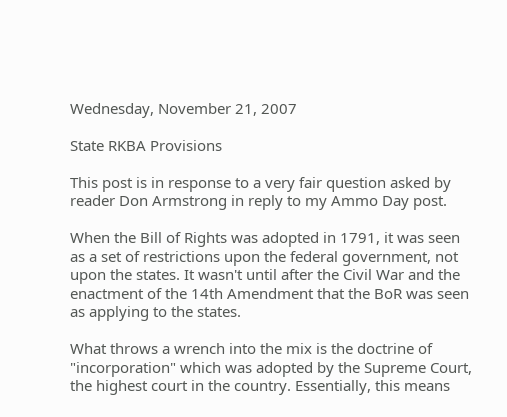Wednesday, November 21, 2007

State RKBA Provisions

This post is in response to a very fair question asked by reader Don Armstrong in reply to my Ammo Day post.

When the Bill of Rights was adopted in 1791, it was seen as a set of restrictions upon the federal government, not upon the states. It wasn't until after the Civil War and the enactment of the 14th Amendment that the BoR was seen as applying to the states.

What throws a wrench into the mix is the doctrine of "incorporation" which was adopted by the Supreme Court, the highest court in the country. Essentially, this means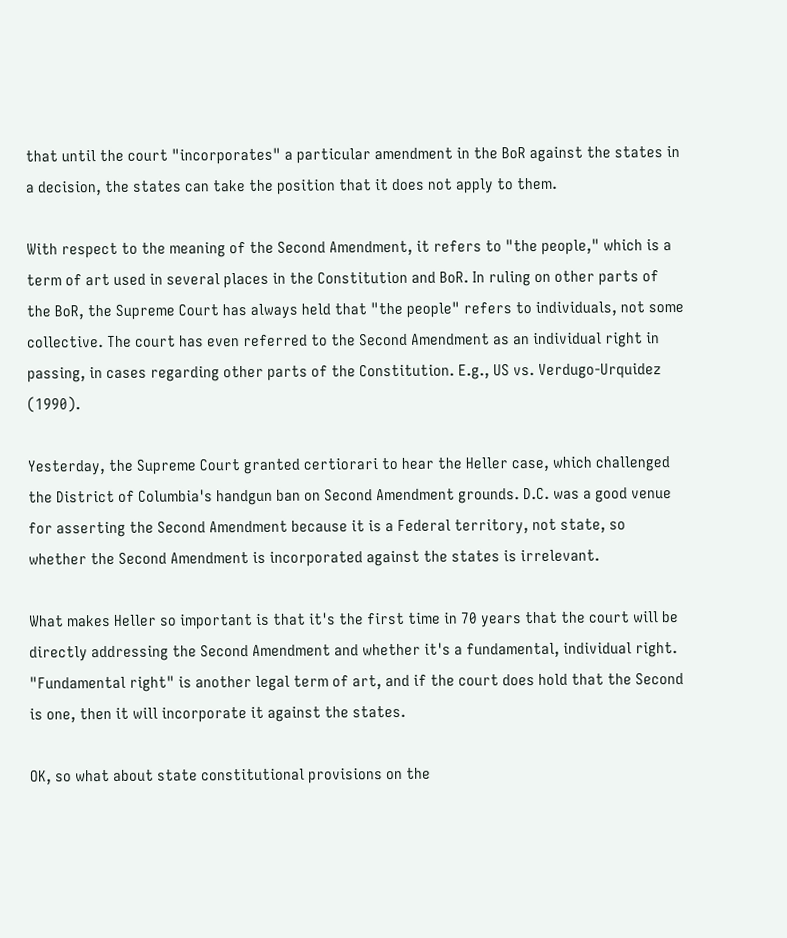that until the court "incorporates" a particular amendment in the BoR against the states in a decision, the states can take the position that it does not apply to them.

With respect to the meaning of the Second Amendment, it refers to "the people," which is a term of art used in several places in the Constitution and BoR. In ruling on other parts of the BoR, the Supreme Court has always held that "the people" refers to individuals, not some collective. The court has even referred to the Second Amendment as an individual right in passing, in cases regarding other parts of the Constitution. E.g., US vs. Verdugo-Urquidez (1990).

Yesterday, the Supreme Court granted certiorari to hear the Heller case, which challenged the District of Columbia's handgun ban on Second Amendment grounds. D.C. was a good venue for asserting the Second Amendment because it is a Federal territory, not state, so whether the Second Amendment is incorporated against the states is irrelevant.

What makes Heller so important is that it's the first time in 70 years that the court will be directly addressing the Second Amendment and whether it's a fundamental, individual right. "Fundamental right" is another legal term of art, and if the court does hold that the Second is one, then it will incorporate it against the states.

OK, so what about state constitutional provisions on the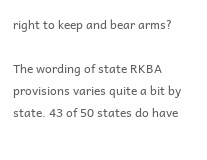right to keep and bear arms?

The wording of state RKBA provisions varies quite a bit by state. 43 of 50 states do have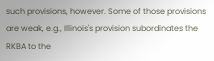such provisions, however. Some of those provisions are weak, e.g., Illinois's provision subordinates the RKBA to the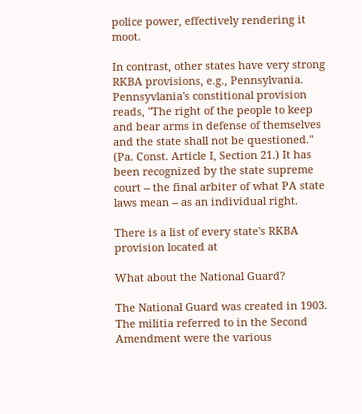police power, effectively rendering it moot.

In contrast, other states have very strong RKBA provisions, e.g., Pennsylvania. Pennsyvlania's constitional provision reads, "The right of the people to keep and bear arms in defense of themselves and the state shall not be questioned." (Pa. Const. Article I, Section 21.) It has been recognized by the state supreme court -- the final arbiter of what PA state laws mean -- as an individual right.

There is a list of every state's RKBA provision located at

What about the National Guard?

The National Guard was created in 1903.  The militia referred to in the Second Amendment were the various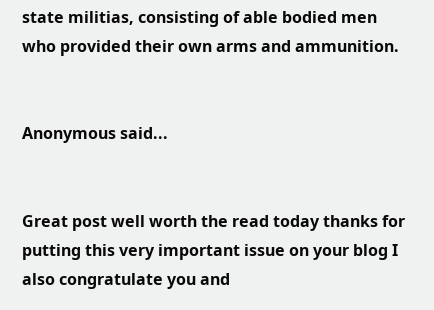state militias, consisting of able bodied men who provided their own arms and ammunition.


Anonymous said...


Great post well worth the read today thanks for putting this very important issue on your blog I also congratulate you and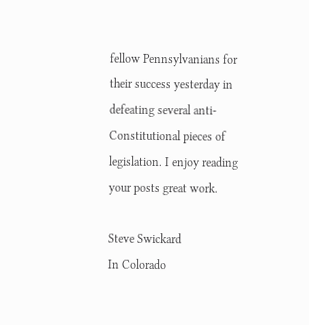fellow Pennsylvanians for their success yesterday in defeating several anti-Constitutional pieces of legislation. I enjoy reading your posts great work.

Steve Swickard
In Colorado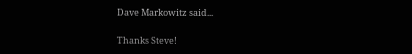Dave Markowitz said...

Thanks Steve!